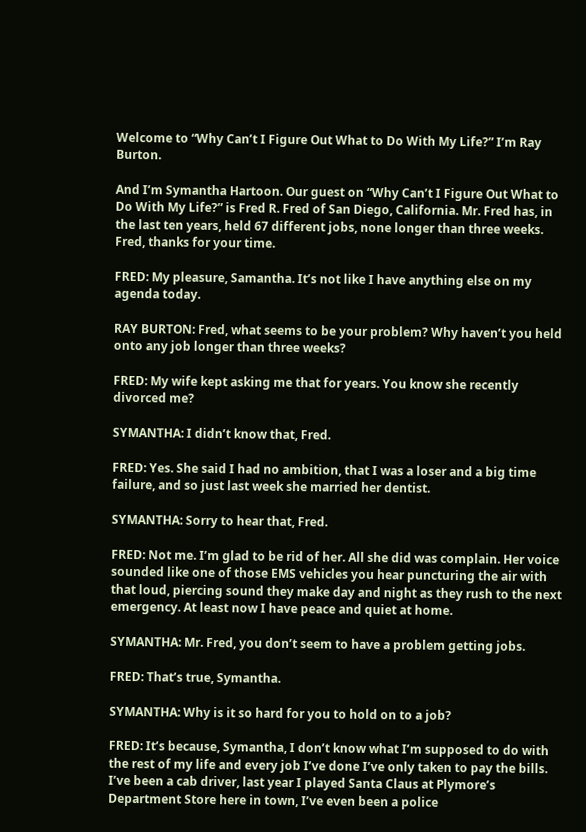Welcome to “Why Can’t I Figure Out What to Do With My Life?” I’m Ray Burton.

And I’m Symantha Hartoon. Our guest on “Why Can’t I Figure Out What to Do With My Life?” is Fred R. Fred of San Diego, California. Mr. Fred has, in the last ten years, held 67 different jobs, none longer than three weeks. Fred, thanks for your time.

FRED: My pleasure, Samantha. It’s not like I have anything else on my agenda today.

RAY BURTON: Fred, what seems to be your problem? Why haven’t you held onto any job longer than three weeks?

FRED: My wife kept asking me that for years. You know she recently divorced me?

SYMANTHA: I didn’t know that, Fred.

FRED: Yes. She said I had no ambition, that I was a loser and a big time failure, and so just last week she married her dentist.

SYMANTHA: Sorry to hear that, Fred.

FRED: Not me. I’m glad to be rid of her. All she did was complain. Her voice sounded like one of those EMS vehicles you hear puncturing the air with that loud, piercing sound they make day and night as they rush to the next emergency. At least now I have peace and quiet at home.

SYMANTHA: Mr. Fred, you don’t seem to have a problem getting jobs.

FRED: That’s true, Symantha.

SYMANTHA: Why is it so hard for you to hold on to a job?

FRED: It’s because, Symantha, I don’t know what I’m supposed to do with the rest of my life and every job I’ve done I’ve only taken to pay the bills. I’ve been a cab driver, last year I played Santa Claus at Plymore’s Department Store here in town, I’ve even been a police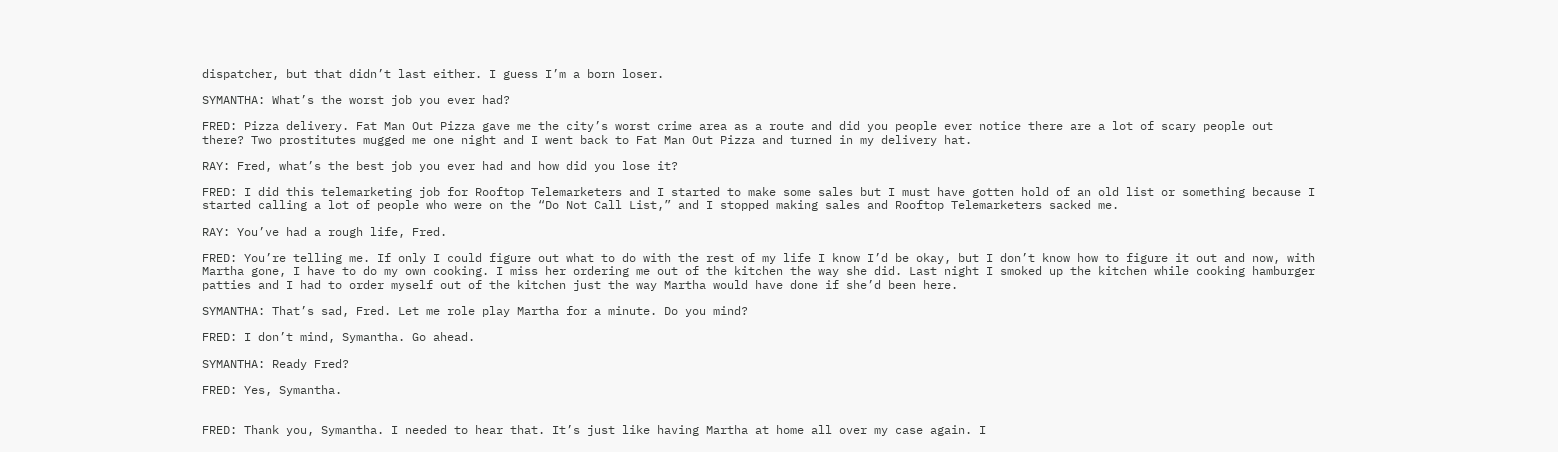dispatcher, but that didn’t last either. I guess I’m a born loser.

SYMANTHA: What’s the worst job you ever had?

FRED: Pizza delivery. Fat Man Out Pizza gave me the city’s worst crime area as a route and did you people ever notice there are a lot of scary people out there? Two prostitutes mugged me one night and I went back to Fat Man Out Pizza and turned in my delivery hat.

RAY: Fred, what’s the best job you ever had and how did you lose it?

FRED: I did this telemarketing job for Rooftop Telemarketers and I started to make some sales but I must have gotten hold of an old list or something because I started calling a lot of people who were on the “Do Not Call List,” and I stopped making sales and Rooftop Telemarketers sacked me.

RAY: You’ve had a rough life, Fred.

FRED: You’re telling me. If only I could figure out what to do with the rest of my life I know I’d be okay, but I don’t know how to figure it out and now, with Martha gone, I have to do my own cooking. I miss her ordering me out of the kitchen the way she did. Last night I smoked up the kitchen while cooking hamburger patties and I had to order myself out of the kitchen just the way Martha would have done if she’d been here.

SYMANTHA: That’s sad, Fred. Let me role play Martha for a minute. Do you mind?

FRED: I don’t mind, Symantha. Go ahead.

SYMANTHA: Ready Fred?

FRED: Yes, Symantha.


FRED: Thank you, Symantha. I needed to hear that. It’s just like having Martha at home all over my case again. I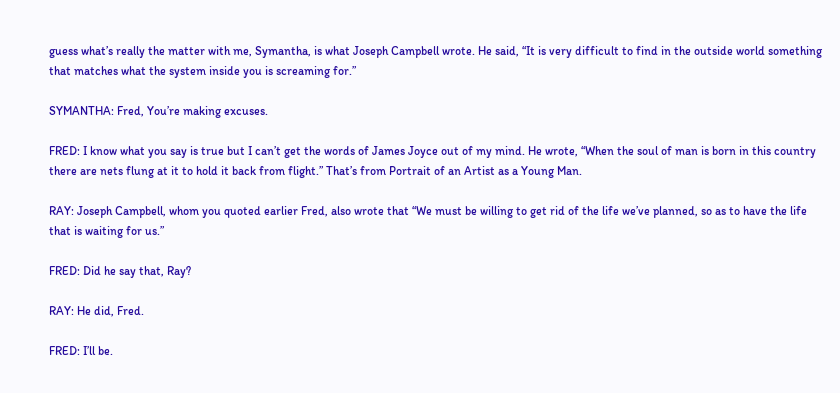guess what’s really the matter with me, Symantha, is what Joseph Campbell wrote. He said, “It is very difficult to find in the outside world something that matches what the system inside you is screaming for.”

SYMANTHA: Fred, You’re making excuses.

FRED: I know what you say is true but I can’t get the words of James Joyce out of my mind. He wrote, “When the soul of man is born in this country there are nets flung at it to hold it back from flight.” That’s from Portrait of an Artist as a Young Man.

RAY: Joseph Campbell, whom you quoted earlier Fred, also wrote that “We must be willing to get rid of the life we’ve planned, so as to have the life that is waiting for us.”

FRED: Did he say that, Ray?

RAY: He did, Fred.

FRED: I’ll be.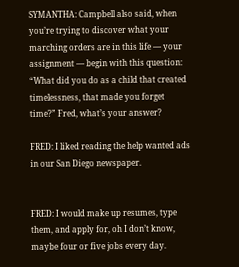SYMANTHA: Campbell also said, when you’re trying to discover what your marching orders are in this life — your assignment — begin with this question: “What did you do as a child that created timelessness, that made you forget time?” Fred, what’s your answer?

FRED: I liked reading the help wanted ads in our San Diego newspaper.


FRED: I would make up resumes, type them, and apply for, oh I don’t know, maybe four or five jobs every day.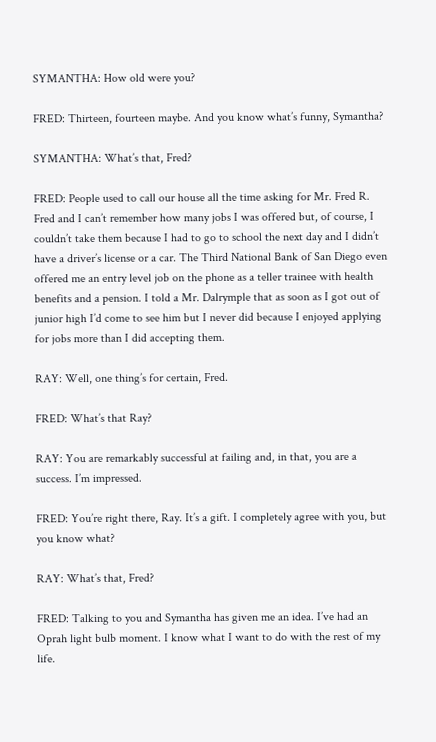SYMANTHA: How old were you?

FRED: Thirteen, fourteen maybe. And you know what’s funny, Symantha?

SYMANTHA: What’s that, Fred?

FRED: People used to call our house all the time asking for Mr. Fred R. Fred and I can’t remember how many jobs I was offered but, of course, I couldn’t take them because I had to go to school the next day and I didn’t have a driver’s license or a car. The Third National Bank of San Diego even offered me an entry level job on the phone as a teller trainee with health benefits and a pension. I told a Mr. Dalrymple that as soon as I got out of junior high I’d come to see him but I never did because I enjoyed applying for jobs more than I did accepting them.

RAY: Well, one thing’s for certain, Fred.

FRED: What’s that Ray?

RAY: You are remarkably successful at failing and, in that, you are a success. I’m impressed.

FRED: You’re right there, Ray. It’s a gift. I completely agree with you, but you know what?

RAY: What’s that, Fred?

FRED: Talking to you and Symantha has given me an idea. I’ve had an Oprah light bulb moment. I know what I want to do with the rest of my life.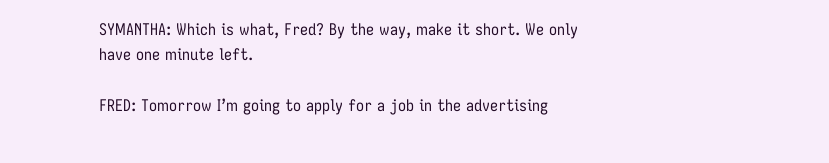SYMANTHA: Which is what, Fred? By the way, make it short. We only have one minute left.

FRED: Tomorrow I’m going to apply for a job in the advertising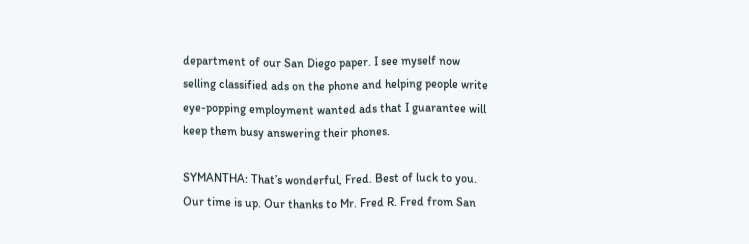department of our San Diego paper. I see myself now selling classified ads on the phone and helping people write eye-popping employment wanted ads that I guarantee will keep them busy answering their phones.

SYMANTHA: That’s wonderful, Fred. Best of luck to you. Our time is up. Our thanks to Mr. Fred R. Fred from San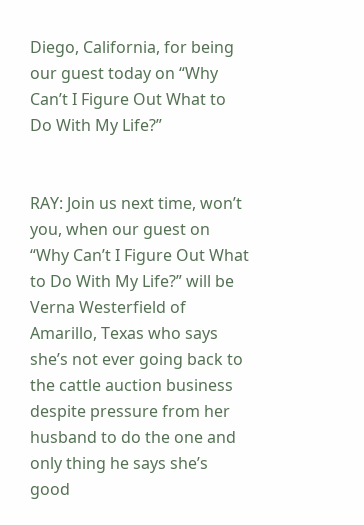Diego, California, for being our guest today on “Why Can’t I Figure Out What to Do With My Life?”


RAY: Join us next time, won’t you, when our guest on “Why Can’t I Figure Out What to Do With My Life?” will be Verna Westerfield of Amarillo, Texas who says she’s not ever going back to the cattle auction business despite pressure from her husband to do the one and only thing he says she’s good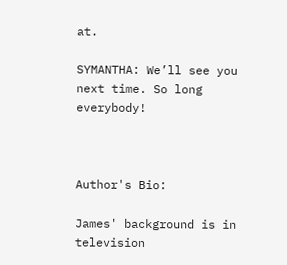at.

SYMANTHA: We’ll see you next time. So long everybody!



Author's Bio:

James' background is in television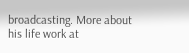broadcasting. More about his life work at